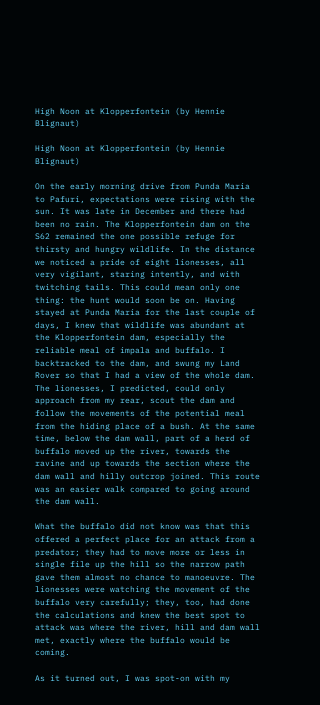High Noon at Klopperfontein (by Hennie Blignaut)

High Noon at Klopperfontein (by Hennie Blignaut)

On the early morning drive from Punda Maria to Pafuri, expectations were rising with the sun. It was late in December and there had been no rain. The Klopperfontein dam on the S62 remained the one possible refuge for thirsty and hungry wildlife. In the distance we noticed a pride of eight lionesses, all very vigilant, staring intently, and with twitching tails. This could mean only one thing: the hunt would soon be on. Having stayed at Punda Maria for the last couple of days, I knew that wildlife was abundant at the Klopperfontein dam, especially the reliable meal of impala and buffalo. I backtracked to the dam, and swung my Land Rover so that I had a view of the whole dam. The lionesses, I predicted, could only approach from my rear, scout the dam and follow the movements of the potential meal from the hiding place of a bush. At the same time, below the dam wall, part of a herd of buffalo moved up the river, towards the ravine and up towards the section where the dam wall and hilly outcrop joined. This route was an easier walk compared to going around the dam wall.

What the buffalo did not know was that this offered a perfect place for an attack from a predator; they had to move more or less in single file up the hill so the narrow path gave them almost no chance to manoeuvre. The lionesses were watching the movement of the buffalo very carefully; they, too, had done the calculations and knew the best spot to attack was where the river, hill and dam wall met, exactly where the buffalo would be coming.

As it turned out, I was spot-on with my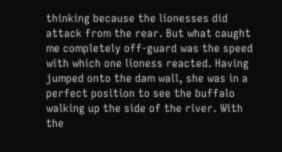thinking because the lionesses did attack from the rear. But what caught me completely off-guard was the speed with which one lioness reacted. Having jumped onto the dam wall, she was in a perfect position to see the buffalo walking up the side of the river. With the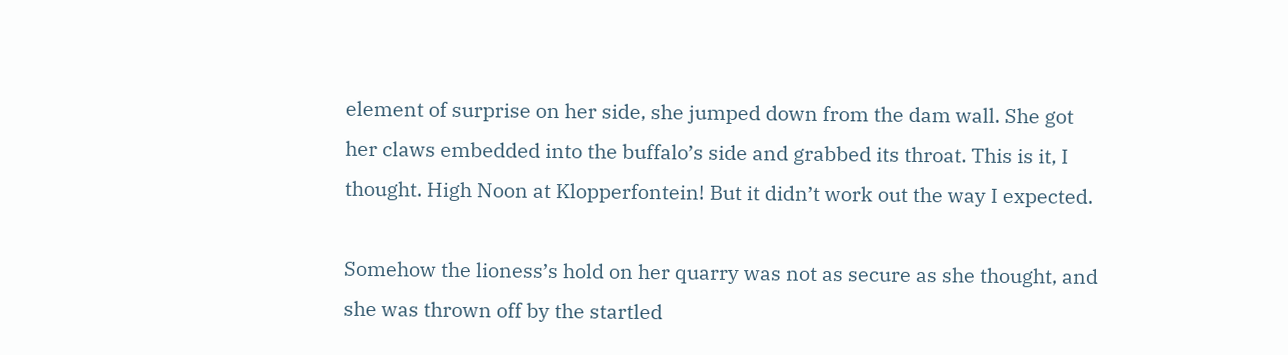element of surprise on her side, she jumped down from the dam wall. She got her claws embedded into the buffalo’s side and grabbed its throat. This is it, I thought. High Noon at Klopperfontein! But it didn’t work out the way I expected.

Somehow the lioness’s hold on her quarry was not as secure as she thought, and she was thrown off by the startled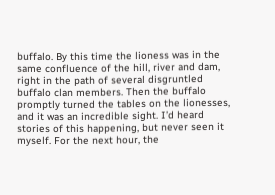buffalo. By this time the lioness was in the same confluence of the hill, river and dam, right in the path of several disgruntled buffalo clan members. Then the buffalo promptly turned the tables on the lionesses, and it was an incredible sight. I’d heard stories of this happening, but never seen it myself. For the next hour, the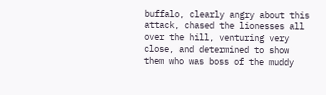buffalo, clearly angry about this attack, chased the lionesses all over the hill, venturing very close, and determined to show them who was boss of the muddy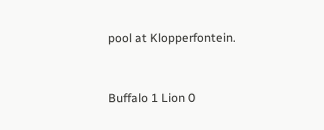pool at Klopperfontein.


Buffalo 1 Lion 0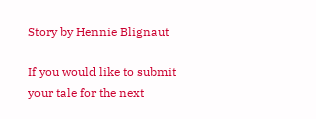Story by Hennie Blignaut

If you would like to submit your tale for the next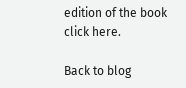edition of the book click here.

Back to blog